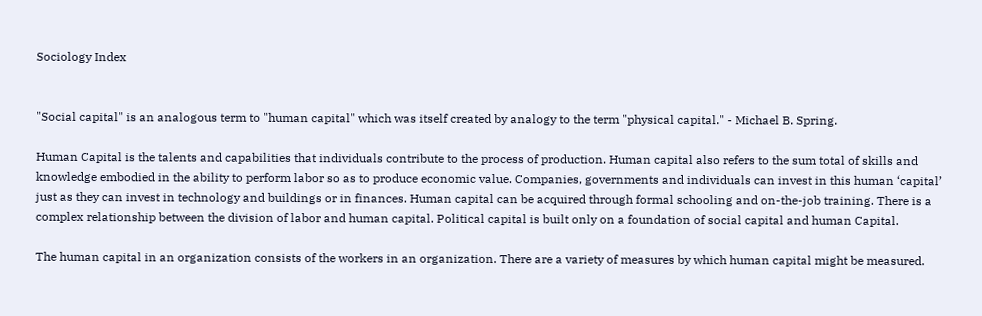Sociology Index


"Social capital" is an analogous term to "human capital" which was itself created by analogy to the term "physical capital." - Michael B. Spring.

Human Capital is the talents and capabilities that individuals contribute to the process of production. Human capital also refers to the sum total of skills and knowledge embodied in the ability to perform labor so as to produce economic value. Companies, governments and individuals can invest in this human ‘capital’ just as they can invest in technology and buildings or in finances. Human capital can be acquired through formal schooling and on-the-job training. There is a complex relationship between the division of labor and human capital. Political capital is built only on a foundation of social capital and human Capital.

The human capital in an organization consists of the workers in an organization. There are a variety of measures by which human capital might be measured.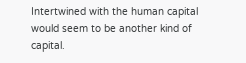Intertwined with the human capital would seem to be another kind of capital.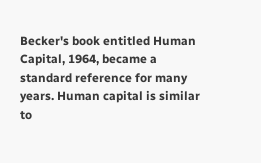Becker's book entitled Human Capital, 1964, became a standard reference for many years. Human capital is similar to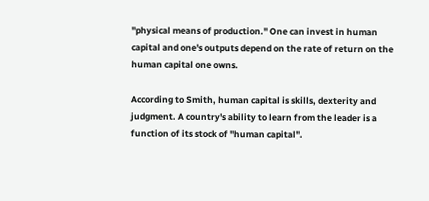"physical means of production." One can invest in human capital and one's outputs depend on the rate of return on the human capital one owns.

According to Smith, human capital is skills, dexterity and judgment. A country's ability to learn from the leader is a function of its stock of "human capital".